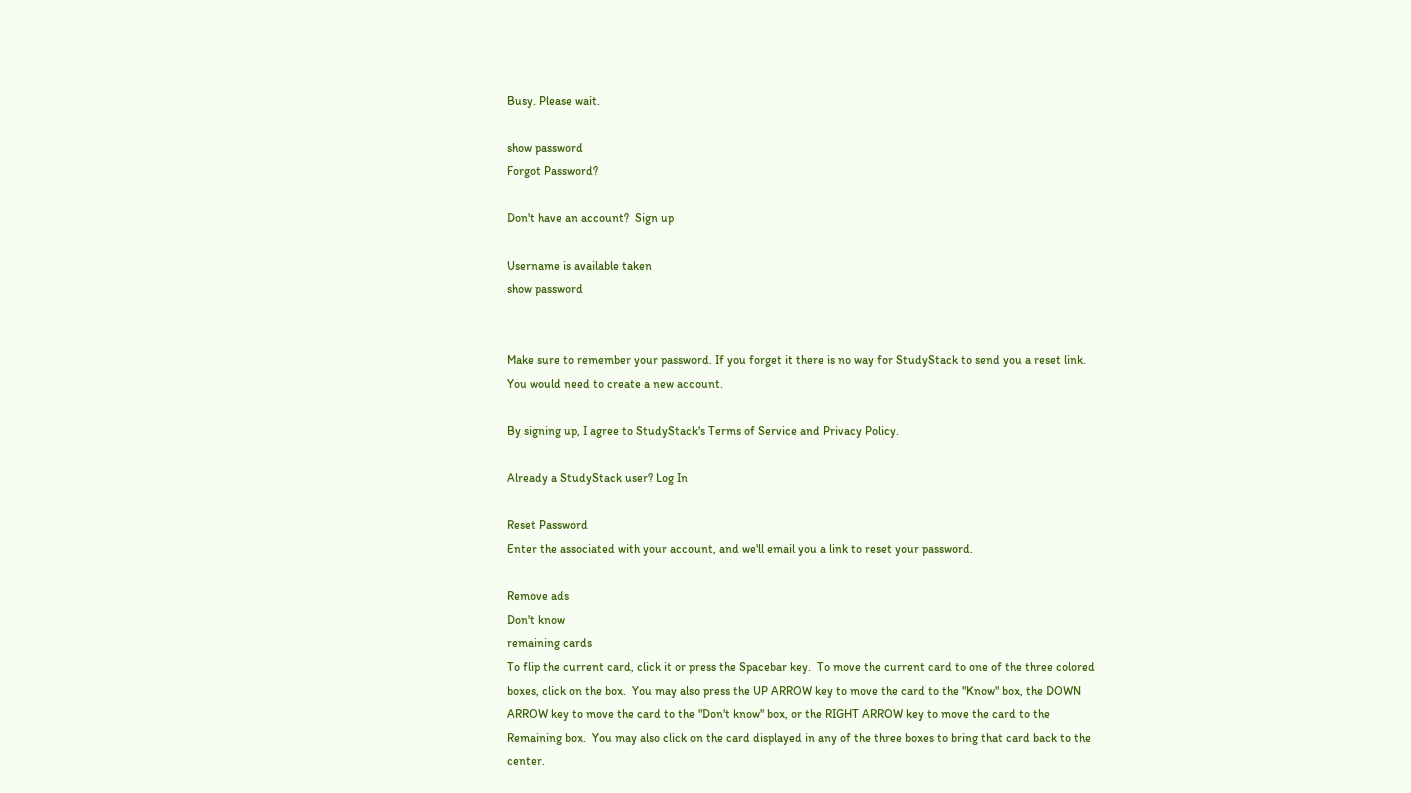Busy. Please wait.

show password
Forgot Password?

Don't have an account?  Sign up

Username is available taken
show password


Make sure to remember your password. If you forget it there is no way for StudyStack to send you a reset link. You would need to create a new account.

By signing up, I agree to StudyStack's Terms of Service and Privacy Policy.

Already a StudyStack user? Log In

Reset Password
Enter the associated with your account, and we'll email you a link to reset your password.

Remove ads
Don't know
remaining cards
To flip the current card, click it or press the Spacebar key.  To move the current card to one of the three colored boxes, click on the box.  You may also press the UP ARROW key to move the card to the "Know" box, the DOWN ARROW key to move the card to the "Don't know" box, or the RIGHT ARROW key to move the card to the Remaining box.  You may also click on the card displayed in any of the three boxes to bring that card back to the center.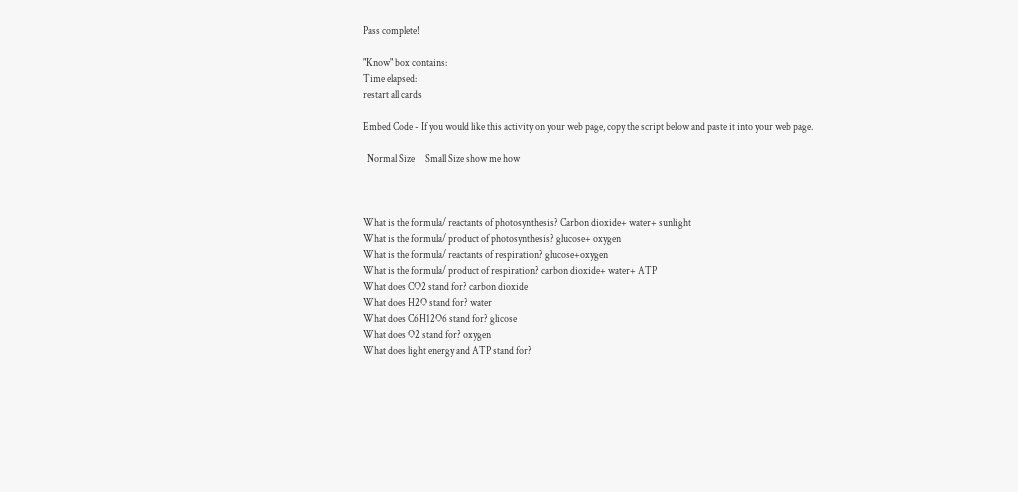Pass complete!

"Know" box contains:
Time elapsed:
restart all cards

Embed Code - If you would like this activity on your web page, copy the script below and paste it into your web page.

  Normal Size     Small Size show me how



What is the formula/ reactants of photosynthesis? Carbon dioxide+ water+ sunlight
What is the formula/ product of photosynthesis? glucose+ oxygen
What is the formula/ reactants of respiration? glucose+oxygen
What is the formula/ product of respiration? carbon dioxide+ water+ ATP
What does CO2 stand for? carbon dioxide
What does H2O stand for? water
What does C6H12O6 stand for? glicose
What does O2 stand for? oxygen
What does light energy and ATP stand for?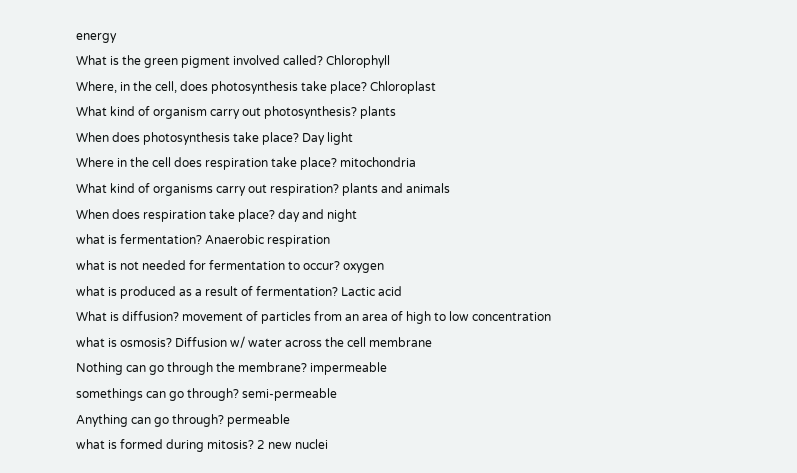energy
What is the green pigment involved called? Chlorophyll
Where, in the cell, does photosynthesis take place? Chloroplast
What kind of organism carry out photosynthesis? plants
When does photosynthesis take place? Day light
Where in the cell does respiration take place? mitochondria
What kind of organisms carry out respiration? plants and animals
When does respiration take place? day and night
what is fermentation? Anaerobic respiration
what is not needed for fermentation to occur? oxygen
what is produced as a result of fermentation? Lactic acid
What is diffusion? movement of particles from an area of high to low concentration
what is osmosis? Diffusion w/ water across the cell membrane
Nothing can go through the membrane? impermeable
somethings can go through? semi-permeable
Anything can go through? permeable
what is formed during mitosis? 2 new nuclei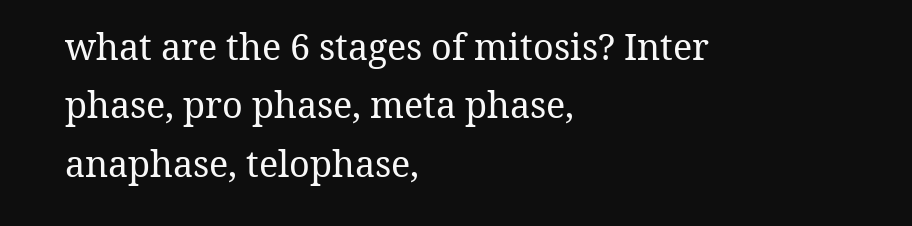what are the 6 stages of mitosis? Inter phase, pro phase, meta phase, anaphase, telophase,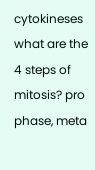cytokineses
what are the 4 steps of mitosis? pro phase, meta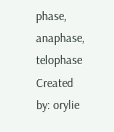phase, anaphase, telophase
Created by: orylie